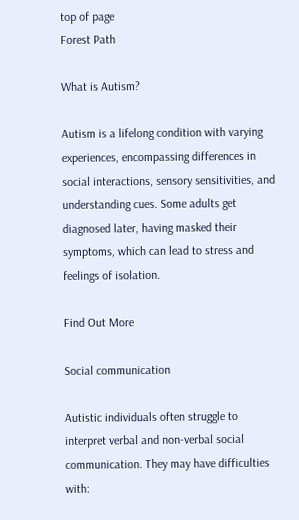top of page
Forest Path

What is Autism?

Autism is a lifelong condition with varying experiences, encompassing differences in social interactions, sensory sensitivities, and understanding cues. Some adults get diagnosed later, having masked their symptoms, which can lead to stress and feelings of isolation.

Find Out More

Social communication

Autistic individuals often struggle to interpret verbal and non-verbal social communication. They may have difficulties with: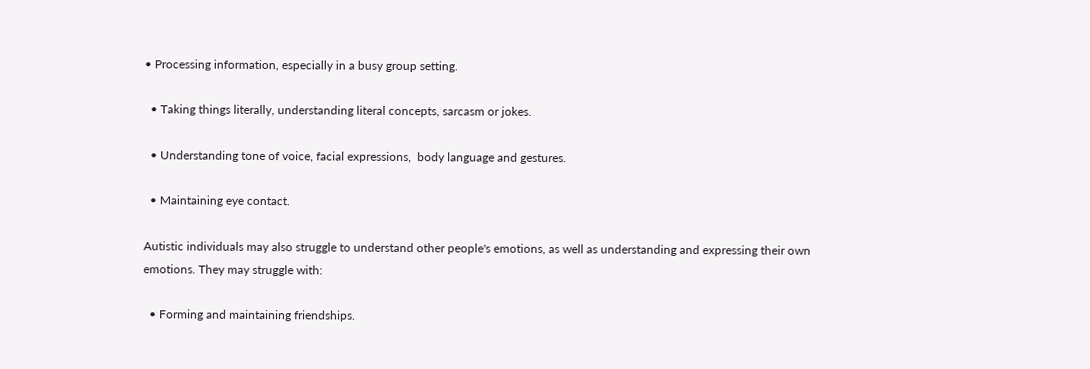• Processing information, especially in a busy group setting.

  • Taking things literally, understanding literal concepts, sarcasm or jokes.

  • Understanding tone of voice, facial expressions,  body language and gestures.

  • Maintaining eye contact.

Autistic individuals may also struggle to understand other people's emotions, as well as understanding and expressing their own emotions. They may struggle with:

  • Forming and maintaining friendships.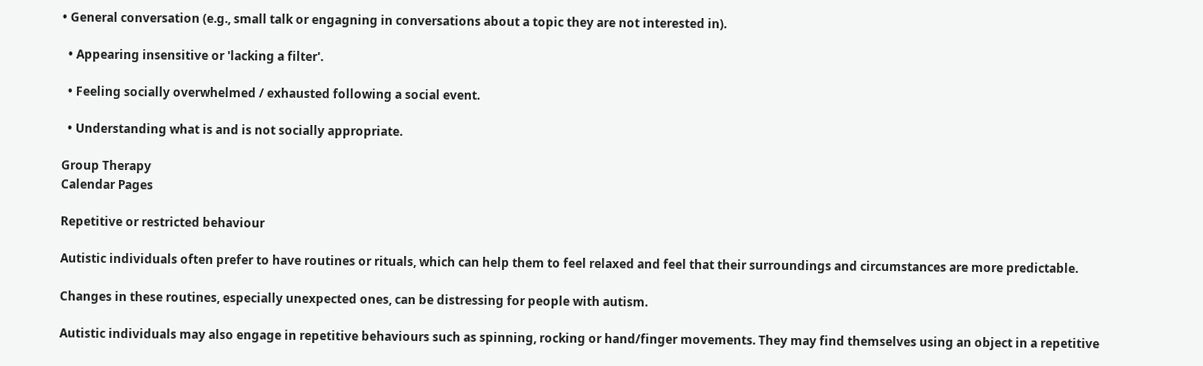• General conversation (e.g., small talk or engagning in conversations about a topic they are not interested in).

  • Appearing insensitive or 'lacking a filter'.

  • Feeling socially overwhelmed / exhausted following a social event.

  • Understanding what is and is not socially appropriate.

Group Therapy
Calendar Pages

Repetitive or restricted behaviour

Autistic individuals often prefer to have routines or rituals, which can help them to feel relaxed and feel that their surroundings and circumstances are more predictable.

Changes in these routines, especially unexpected ones, can be distressing for people with autism.

Autistic individuals may also engage in repetitive behaviours such as spinning, rocking or hand/finger movements. They may find themselves using an object in a repetitive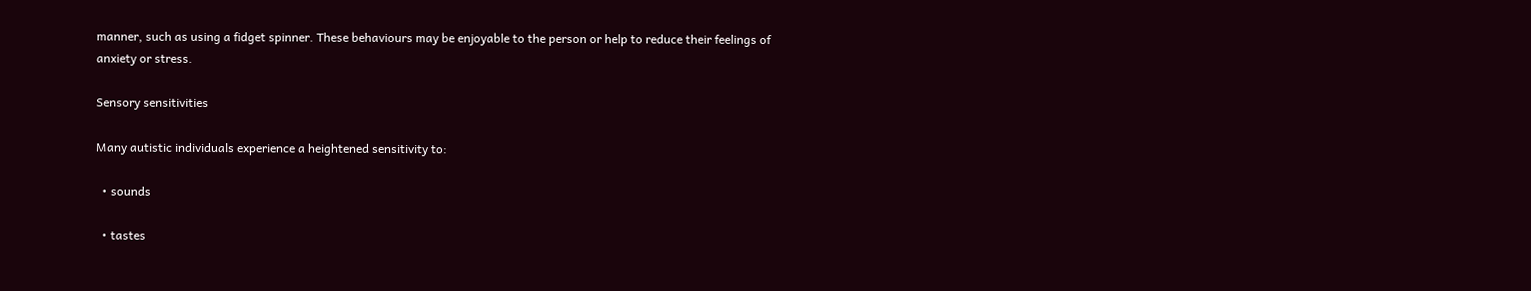manner, such as using a fidget spinner. These behaviours may be enjoyable to the person or help to reduce their feelings of anxiety or stress.

Sensory sensitivities

Many autistic individuals experience a heightened sensitivity to:

  • sounds

  • tastes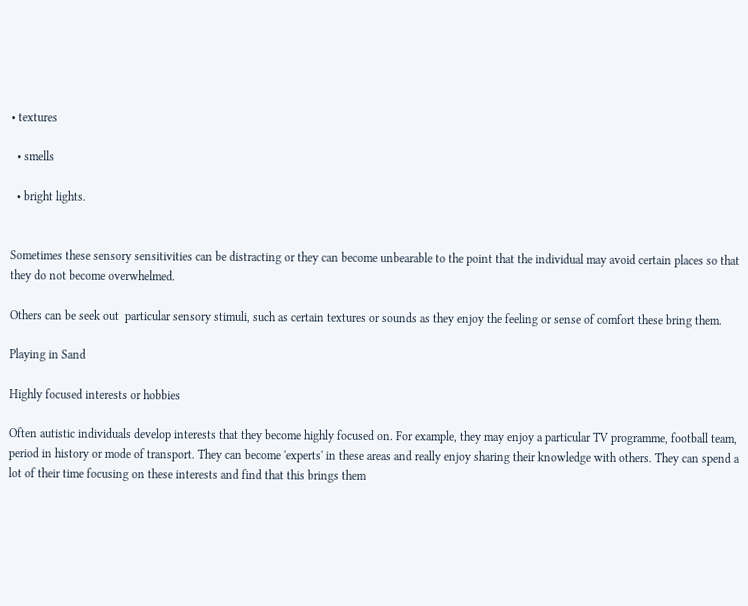• textures

  • smells

  • bright lights.


Sometimes these sensory sensitivities can be distracting or they can become unbearable to the point that the individual may avoid certain places so that they do not become overwhelmed.

Others can be seek out  particular sensory stimuli, such as certain textures or sounds as they enjoy the feeling or sense of comfort these bring them.

Playing in Sand

Highly focused interests or hobbies

Often autistic individuals develop interests that they become highly focused on. For example, they may enjoy a particular TV programme, football team, period in history or mode of transport. They can become 'experts' in these areas and really enjoy sharing their knowledge with others. They can spend a lot of their time focusing on these interests and find that this brings them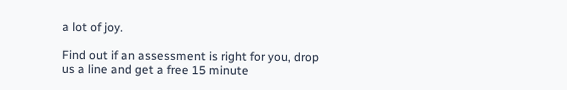a lot of joy.

Find out if an assessment is right for you, drop us a line and get a free 15 minute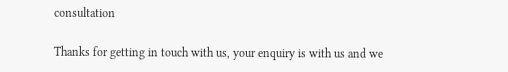consultation

Thanks for getting in touch with us, your enquiry is with us and we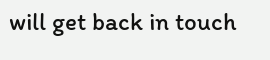will get back in touch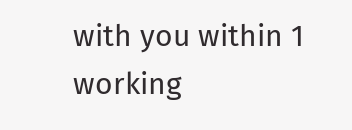with you within 1 working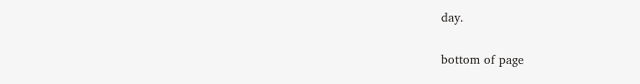day.

bottom of page